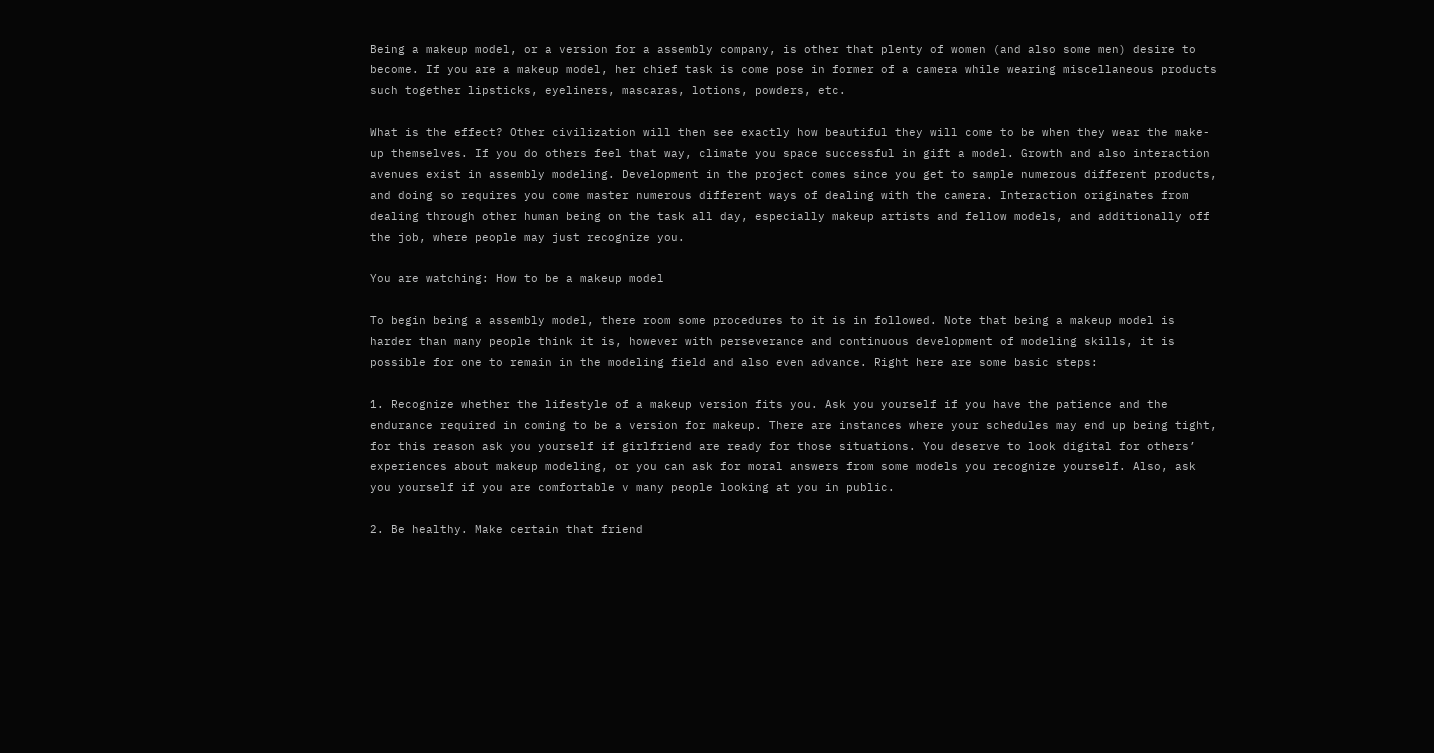Being a makeup model, or a version for a assembly company, is other that plenty of women (and also some men) desire to become. If you are a makeup model, her chief task is come pose in former of a camera while wearing miscellaneous products such together lipsticks, eyeliners, mascaras, lotions, powders, etc.

What is the effect? Other civilization will then see exactly how beautiful they will come to be when they wear the make-up themselves. If you do others feel that way, climate you space successful in gift a model. Growth and also interaction avenues exist in assembly modeling. Development in the project comes since you get to sample numerous different products, and doing so requires you come master numerous different ways of dealing with the camera. Interaction originates from dealing through other human being on the task all day, especially makeup artists and fellow models, and additionally off the job, where people may just recognize you.

You are watching: How to be a makeup model

To begin being a assembly model, there room some procedures to it is in followed. Note that being a makeup model is harder than many people think it is, however with perseverance and continuous development of modeling skills, it is possible for one to remain in the modeling field and also even advance. Right here are some basic steps:

1. Recognize whether the lifestyle of a makeup version fits you. Ask you yourself if you have the patience and the endurance required in coming to be a version for makeup. There are instances where your schedules may end up being tight, for this reason ask you yourself if girlfriend are ready for those situations. You deserve to look digital for others’ experiences about makeup modeling, or you can ask for moral answers from some models you recognize yourself. Also, ask you yourself if you are comfortable v many people looking at you in public.

2. Be healthy. Make certain that friend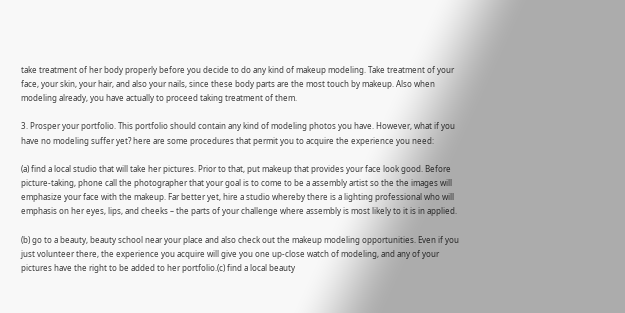take treatment of her body properly before you decide to do any kind of makeup modeling. Take treatment of your face, your skin, your hair, and also your nails, since these body parts are the most touch by makeup. Also when modeling already, you have actually to proceed taking treatment of them.

3. Prosper your portfolio. This portfolio should contain any kind of modeling photos you have. However, what if you have no modeling suffer yet? here are some procedures that permit you to acquire the experience you need:

(a) find a local studio that will take her pictures. Prior to that, put makeup that provides your face look good. Before picture-taking, phone call the photographer that your goal is to come to be a assembly artist so the the images will emphasize your face with the makeup. Far better yet, hire a studio whereby there is a lighting professional who will emphasis on her eyes, lips, and cheeks – the parts of your challenge where assembly is most likely to it is in applied.

(b) go to a beauty, beauty school near your place and also check out the makeup modeling opportunities. Even if you just volunteer there, the experience you acquire will give you one up-close watch of modeling, and any of your pictures have the right to be added to her portfolio.(c) find a local beauty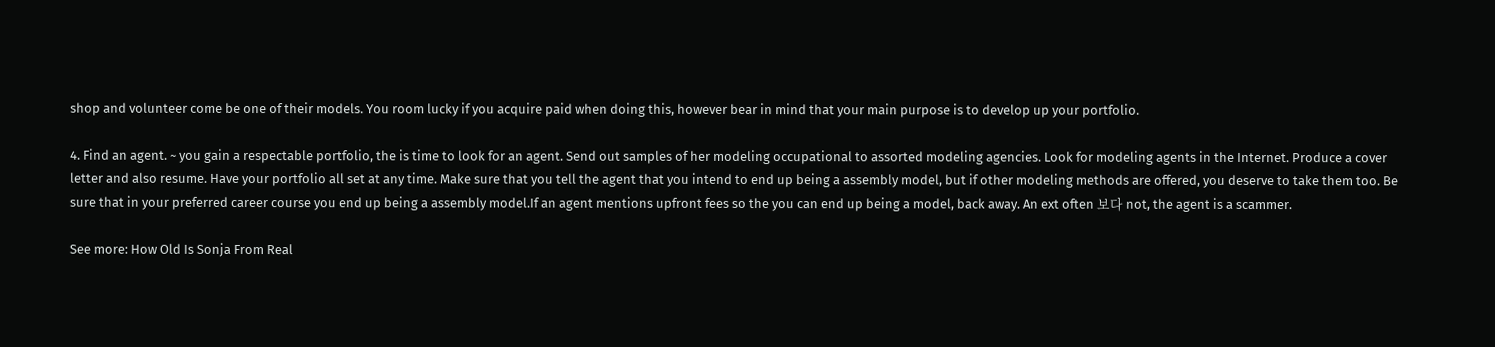shop and volunteer come be one of their models. You room lucky if you acquire paid when doing this, however bear in mind that your main purpose is to develop up your portfolio.

4. Find an agent. ~ you gain a respectable portfolio, the is time to look for an agent. Send out samples of her modeling occupational to assorted modeling agencies. Look for modeling agents in the Internet. Produce a cover letter and also resume. Have your portfolio all set at any time. Make sure that you tell the agent that you intend to end up being a assembly model, but if other modeling methods are offered, you deserve to take them too. Be sure that in your preferred career course you end up being a assembly model.If an agent mentions upfront fees so the you can end up being a model, back away. An ext often 보다 not, the agent is a scammer.

See more: How Old Is Sonja From Real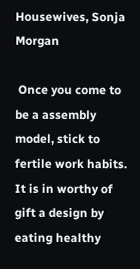Housewives, Sonja Morgan

 Once you come to be a assembly model, stick to fertile work habits. It is in worthy of gift a design by eating healthy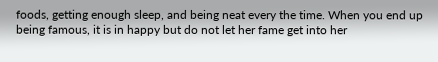foods, getting enough sleep, and being neat every the time. When you end up being famous, it is in happy but do not let her fame get into her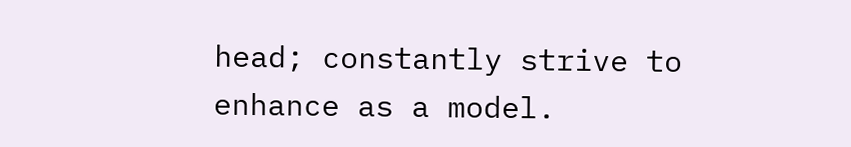head; constantly strive to enhance as a model.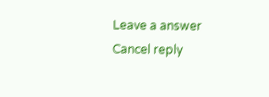Leave a answer Cancel reply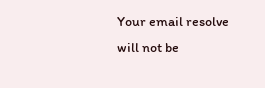Your email resolve will not be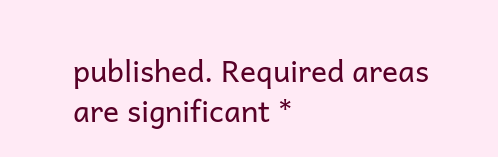published. Required areas are significant *